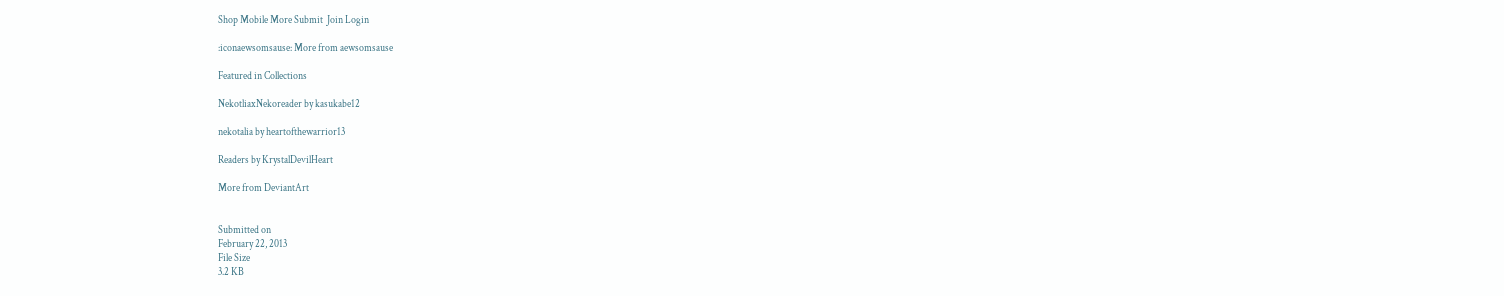Shop Mobile More Submit  Join Login

:iconaewsomsause: More from aewsomsause

Featured in Collections

NekotliaxNekoreader by kasukabe12

nekotalia by heartofthewarrior13

Readers by KrystalDevilHeart

More from DeviantArt


Submitted on
February 22, 2013
File Size
3.2 KB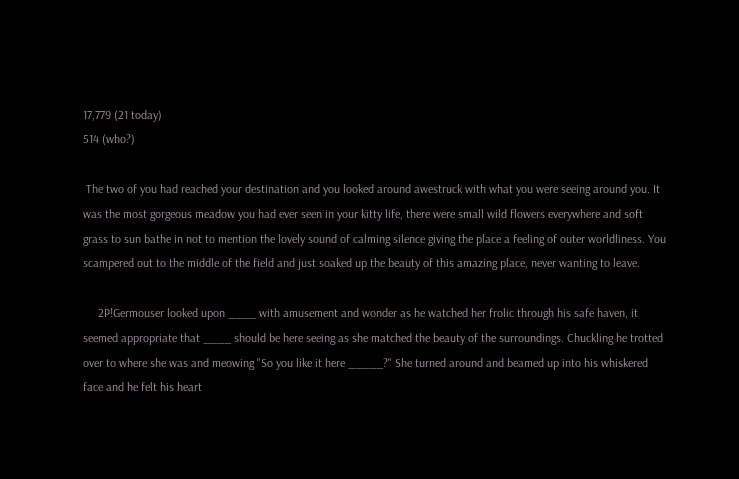17,779 (21 today)
514 (who?)

 The two of you had reached your destination and you looked around awestruck with what you were seeing around you. It was the most gorgeous meadow you had ever seen in your kitty life, there were small wild flowers everywhere and soft grass to sun bathe in not to mention the lovely sound of calming silence giving the place a feeling of outer worldliness. You scampered out to the middle of the field and just soaked up the beauty of this amazing place, never wanting to leave.

     2P!Germouser looked upon ____ with amusement and wonder as he watched her frolic through his safe haven, it seemed appropriate that ____ should be here seeing as she matched the beauty of the surroundings. Chuckling he trotted over to where she was and meowing "So you like it here _____?" She turned around and beamed up into his whiskered face and he felt his heart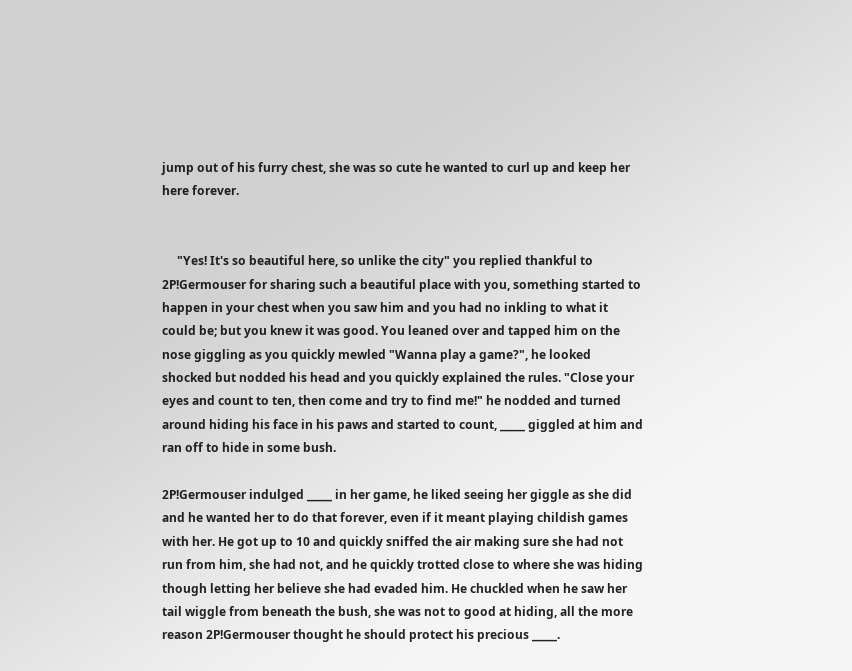jump out of his furry chest, she was so cute he wanted to curl up and keep her here forever.


     "Yes! It's so beautiful here, so unlike the city" you replied thankful to 2P!Germouser for sharing such a beautiful place with you, something started to happen in your chest when you saw him and you had no inkling to what it could be; but you knew it was good. You leaned over and tapped him on the nose giggling as you quickly mewled "Wanna play a game?", he looked shocked but nodded his head and you quickly explained the rules. "Close your eyes and count to ten, then come and try to find me!" he nodded and turned around hiding his face in his paws and started to count, _____ giggled at him and ran off to hide in some bush.

2P!Germouser indulged _____ in her game, he liked seeing her giggle as she did and he wanted her to do that forever, even if it meant playing childish games with her. He got up to 10 and quickly sniffed the air making sure she had not run from him, she had not, and he quickly trotted close to where she was hiding though letting her believe she had evaded him. He chuckled when he saw her tail wiggle from beneath the bush, she was not to good at hiding, all the more reason 2P!Germouser thought he should protect his precious _____.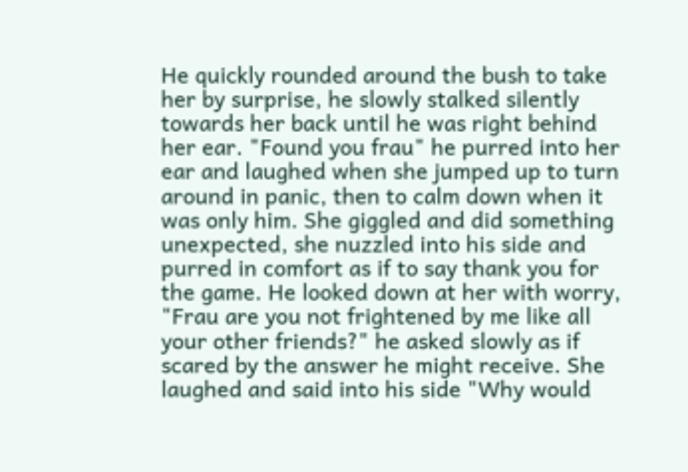He quickly rounded around the bush to take her by surprise, he slowly stalked silently towards her back until he was right behind her ear. "Found you frau" he purred into her ear and laughed when she jumped up to turn around in panic, then to calm down when it was only him. She giggled and did something unexpected, she nuzzled into his side and purred in comfort as if to say thank you for the game. He looked down at her with worry, "Frau are you not frightened by me like all your other friends?" he asked slowly as if scared by the answer he might receive. She laughed and said into his side "Why would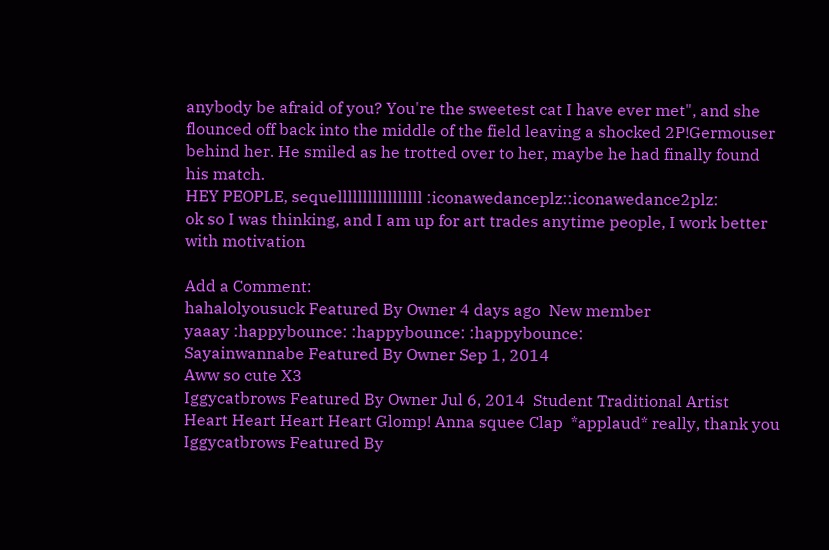anybody be afraid of you? You're the sweetest cat I have ever met", and she flounced off back into the middle of the field leaving a shocked 2P!Germouser behind her. He smiled as he trotted over to her, maybe he had finally found his match.
HEY PEOPLE, sequelllllllllllllllll :iconawedanceplz::iconawedance2plz:
ok so I was thinking, and I am up for art trades anytime people, I work better with motivation

Add a Comment:
hahalolyousuck Featured By Owner 4 days ago  New member
yaaay :happybounce: :happybounce: :happybounce:
Sayainwannabe Featured By Owner Sep 1, 2014
Aww so cute X3
Iggycatbrows Featured By Owner Jul 6, 2014  Student Traditional Artist
Heart Heart Heart Heart Glomp! Anna squee Clap  *applaud* really, thank you
Iggycatbrows Featured By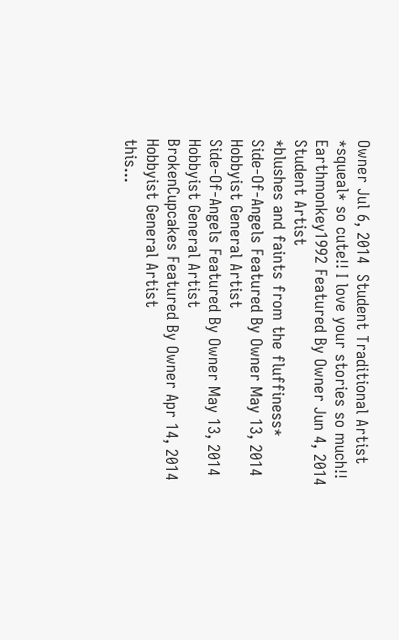Owner Jul 6, 2014  Student Traditional Artist
*squeal* so cute!! I love your stories so much!!
Earthmonkey1992 Featured By Owner Jun 4, 2014  Student Artist
*blushes and faints from the fluffiness*
Side-Of-Angels Featured By Owner May 13, 2014  Hobbyist General Artist
Side-Of-Angels Featured By Owner May 13, 2014  Hobbyist General Artist
BrokenCupcakes Featured By Owner Apr 14, 2014  Hobbyist General Artist
this...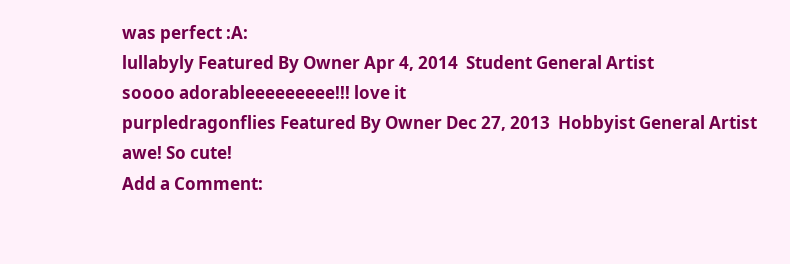was perfect :A:
lullabyly Featured By Owner Apr 4, 2014  Student General Artist
soooo adorableeeeeeeee!!! love it
purpledragonflies Featured By Owner Dec 27, 2013  Hobbyist General Artist
awe! So cute!
Add a Comment: